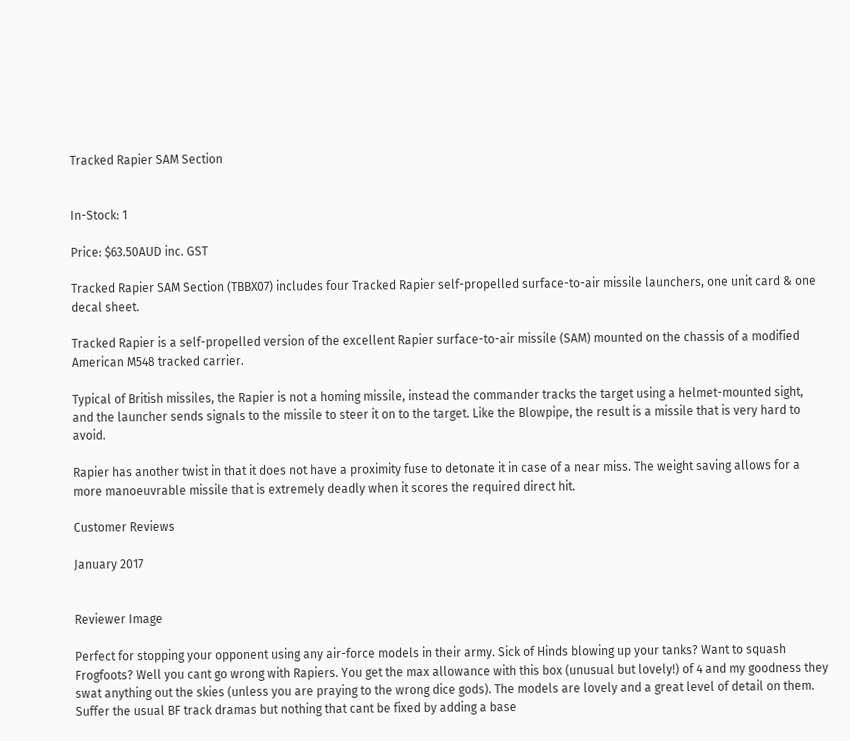Tracked Rapier SAM Section


In-Stock: 1

Price: $63.50AUD inc. GST

Tracked Rapier SAM Section (TBBX07) includes four Tracked Rapier self-propelled surface-to-air missile launchers, one unit card & one decal sheet.

Tracked Rapier is a self-propelled version of the excellent Rapier surface-to-air missile (SAM) mounted on the chassis of a modified American M548 tracked carrier.

Typical of British missiles, the Rapier is not a homing missile, instead the commander tracks the target using a helmet-mounted sight, and the launcher sends signals to the missile to steer it on to the target. Like the Blowpipe, the result is a missile that is very hard to avoid.

Rapier has another twist in that it does not have a proximity fuse to detonate it in case of a near miss. The weight saving allows for a more manoeuvrable missile that is extremely deadly when it scores the required direct hit.

Customer Reviews

January 2017


Reviewer Image

Perfect for stopping your opponent using any air-force models in their army. Sick of Hinds blowing up your tanks? Want to squash Frogfoots? Well you cant go wrong with Rapiers. You get the max allowance with this box (unusual but lovely!) of 4 and my goodness they swat anything out the skies (unless you are praying to the wrong dice gods). The models are lovely and a great level of detail on them. Suffer the usual BF track dramas but nothing that cant be fixed by adding a base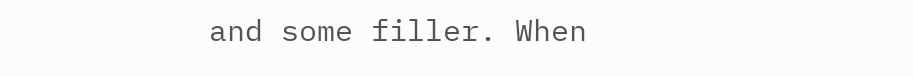and some filler. When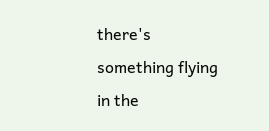there's something flying in the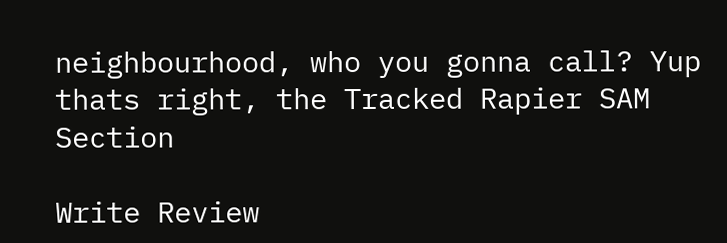neighbourhood, who you gonna call? Yup thats right, the Tracked Rapier SAM Section

Write Review